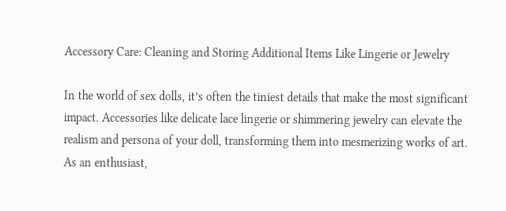Accessory Care: Cleaning and Storing Additional Items Like Lingerie or Jewelry

In the world of sex dolls, it’s often the tiniest details that make the most significant impact. Accessories like delicate lace lingerie or shimmering jewelry can elevate the realism and persona of your doll, transforming them into mesmerizing works of art. As an enthusiast,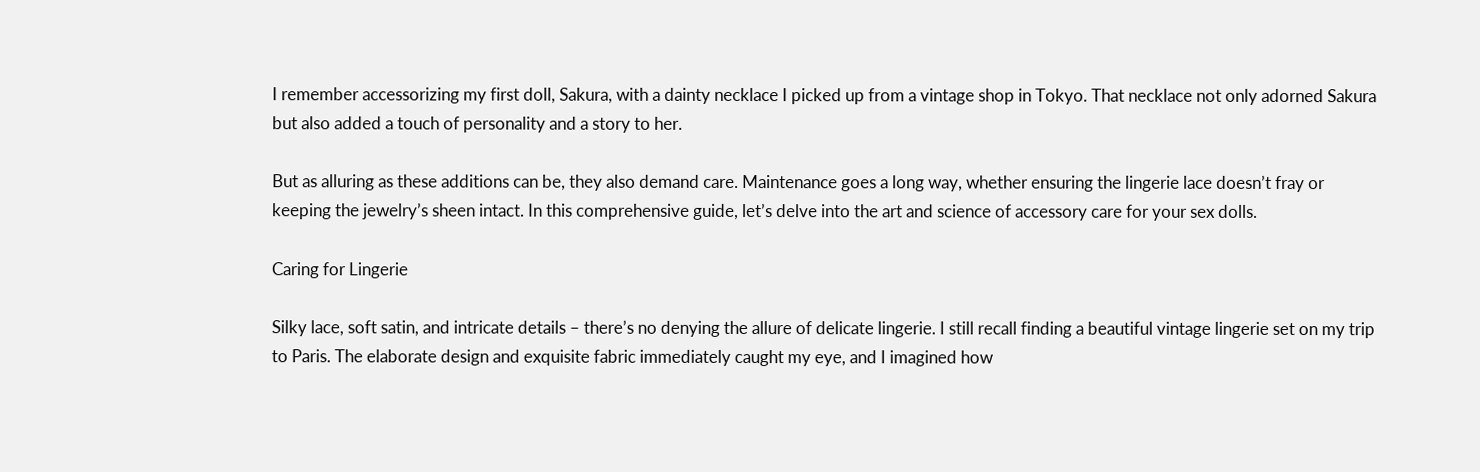I remember accessorizing my first doll, Sakura, with a dainty necklace I picked up from a vintage shop in Tokyo. That necklace not only adorned Sakura but also added a touch of personality and a story to her.

But as alluring as these additions can be, they also demand care. Maintenance goes a long way, whether ensuring the lingerie lace doesn’t fray or keeping the jewelry’s sheen intact. In this comprehensive guide, let’s delve into the art and science of accessory care for your sex dolls.

Caring for Lingerie

Silky lace, soft satin, and intricate details – there’s no denying the allure of delicate lingerie. I still recall finding a beautiful vintage lingerie set on my trip to Paris. The elaborate design and exquisite fabric immediately caught my eye, and I imagined how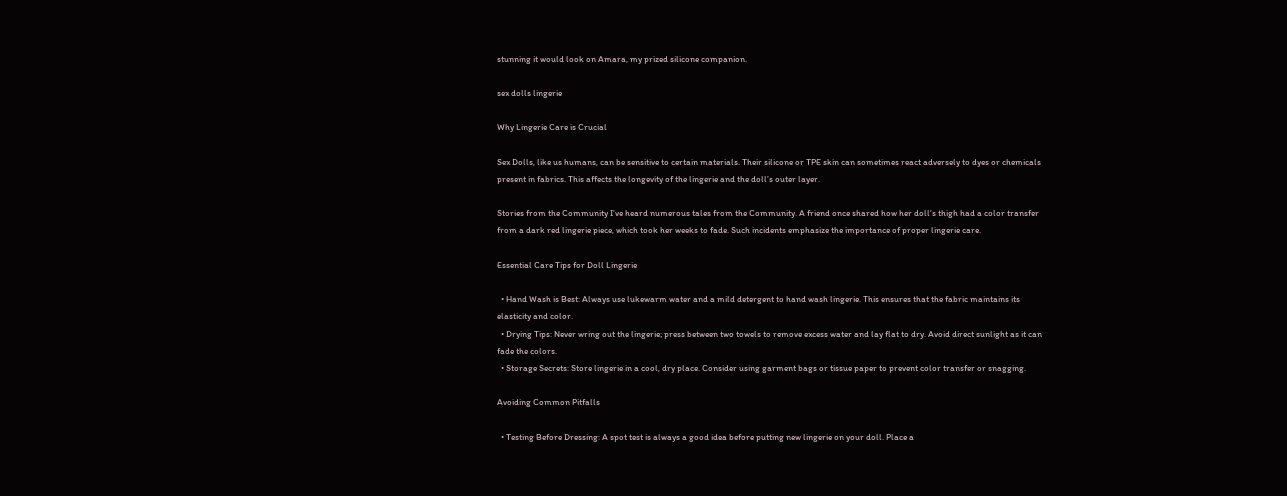stunning it would look on Amara, my prized silicone companion.

sex dolls lingerie

Why Lingerie Care is Crucial

Sex Dolls, like us humans, can be sensitive to certain materials. Their silicone or TPE skin can sometimes react adversely to dyes or chemicals present in fabrics. This affects the longevity of the lingerie and the doll’s outer layer.

Stories from the Community I’ve heard numerous tales from the Community. A friend once shared how her doll’s thigh had a color transfer from a dark red lingerie piece, which took her weeks to fade. Such incidents emphasize the importance of proper lingerie care.

Essential Care Tips for Doll Lingerie

  • Hand Wash is Best: Always use lukewarm water and a mild detergent to hand wash lingerie. This ensures that the fabric maintains its elasticity and color.
  • Drying Tips: Never wring out the lingerie; press between two towels to remove excess water and lay flat to dry. Avoid direct sunlight as it can fade the colors.
  • Storage Secrets: Store lingerie in a cool, dry place. Consider using garment bags or tissue paper to prevent color transfer or snagging.

Avoiding Common Pitfalls

  • Testing Before Dressing: A spot test is always a good idea before putting new lingerie on your doll. Place a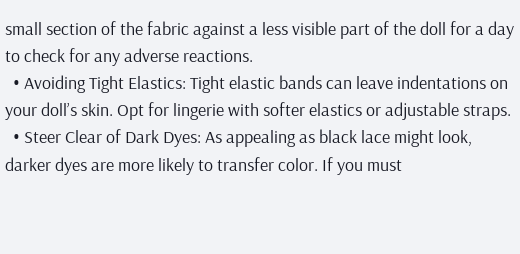small section of the fabric against a less visible part of the doll for a day to check for any adverse reactions.
  • Avoiding Tight Elastics: Tight elastic bands can leave indentations on your doll’s skin. Opt for lingerie with softer elastics or adjustable straps.
  • Steer Clear of Dark Dyes: As appealing as black lace might look, darker dyes are more likely to transfer color. If you must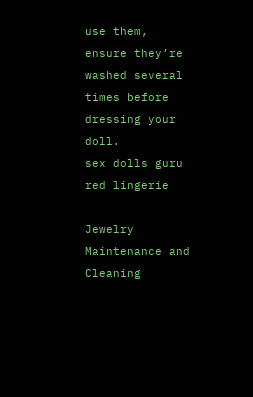use them, ensure they’re washed several times before dressing your doll.
sex dolls guru red lingerie

Jewelry Maintenance and Cleaning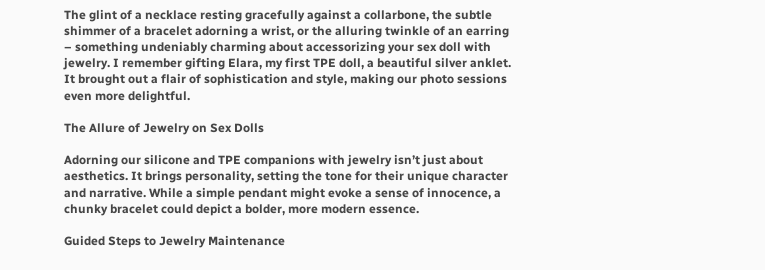The glint of a necklace resting gracefully against a collarbone, the subtle shimmer of a bracelet adorning a wrist, or the alluring twinkle of an earring – something undeniably charming about accessorizing your sex doll with jewelry. I remember gifting Elara, my first TPE doll, a beautiful silver anklet. It brought out a flair of sophistication and style, making our photo sessions even more delightful.

The Allure of Jewelry on Sex Dolls

Adorning our silicone and TPE companions with jewelry isn’t just about aesthetics. It brings personality, setting the tone for their unique character and narrative. While a simple pendant might evoke a sense of innocence, a chunky bracelet could depict a bolder, more modern essence.

Guided Steps to Jewelry Maintenance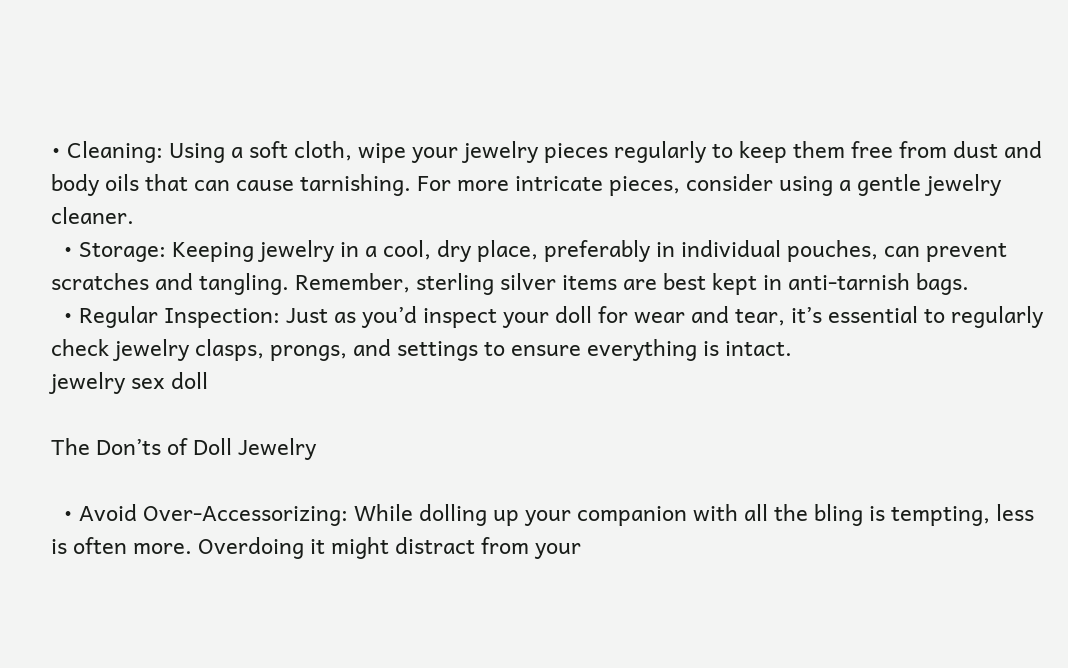• Cleaning: Using a soft cloth, wipe your jewelry pieces regularly to keep them free from dust and body oils that can cause tarnishing. For more intricate pieces, consider using a gentle jewelry cleaner.
  • Storage: Keeping jewelry in a cool, dry place, preferably in individual pouches, can prevent scratches and tangling. Remember, sterling silver items are best kept in anti-tarnish bags.
  • Regular Inspection: Just as you’d inspect your doll for wear and tear, it’s essential to regularly check jewelry clasps, prongs, and settings to ensure everything is intact.
jewelry sex doll

The Don’ts of Doll Jewelry

  • Avoid Over-Accessorizing: While dolling up your companion with all the bling is tempting, less is often more. Overdoing it might distract from your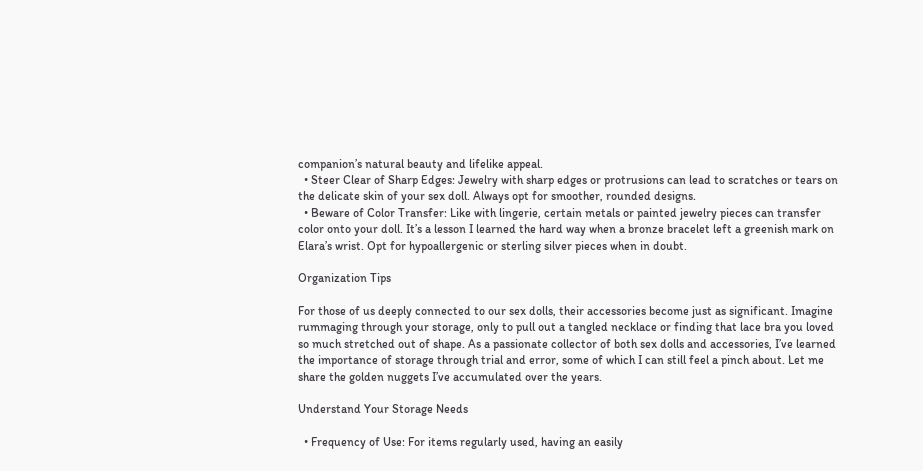companion’s natural beauty and lifelike appeal.
  • Steer Clear of Sharp Edges: Jewelry with sharp edges or protrusions can lead to scratches or tears on the delicate skin of your sex doll. Always opt for smoother, rounded designs.
  • Beware of Color Transfer: Like with lingerie, certain metals or painted jewelry pieces can transfer color onto your doll. It’s a lesson I learned the hard way when a bronze bracelet left a greenish mark on Elara’s wrist. Opt for hypoallergenic or sterling silver pieces when in doubt.

Organization Tips

For those of us deeply connected to our sex dolls, their accessories become just as significant. Imagine rummaging through your storage, only to pull out a tangled necklace or finding that lace bra you loved so much stretched out of shape. As a passionate collector of both sex dolls and accessories, I’ve learned the importance of storage through trial and error, some of which I can still feel a pinch about. Let me share the golden nuggets I’ve accumulated over the years.

Understand Your Storage Needs

  • Frequency of Use: For items regularly used, having an easily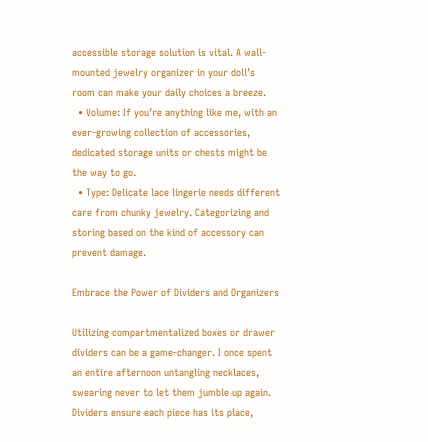accessible storage solution is vital. A wall-mounted jewelry organizer in your doll’s room can make your daily choices a breeze.
  • Volume: If you’re anything like me, with an ever-growing collection of accessories, dedicated storage units or chests might be the way to go.
  • Type: Delicate lace lingerie needs different care from chunky jewelry. Categorizing and storing based on the kind of accessory can prevent damage.

Embrace the Power of Dividers and Organizers

Utilizing compartmentalized boxes or drawer dividers can be a game-changer. I once spent an entire afternoon untangling necklaces, swearing never to let them jumble up again. Dividers ensure each piece has its place,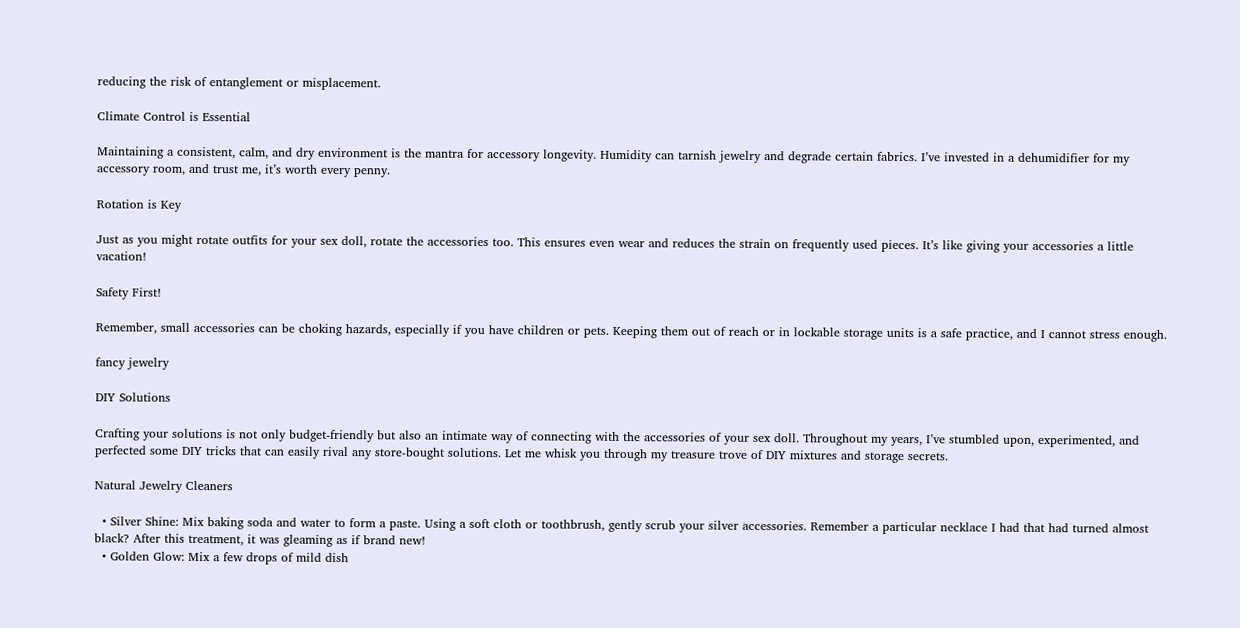reducing the risk of entanglement or misplacement.

Climate Control is Essential

Maintaining a consistent, calm, and dry environment is the mantra for accessory longevity. Humidity can tarnish jewelry and degrade certain fabrics. I’ve invested in a dehumidifier for my accessory room, and trust me, it’s worth every penny.

Rotation is Key

Just as you might rotate outfits for your sex doll, rotate the accessories too. This ensures even wear and reduces the strain on frequently used pieces. It’s like giving your accessories a little vacation!

Safety First!

Remember, small accessories can be choking hazards, especially if you have children or pets. Keeping them out of reach or in lockable storage units is a safe practice, and I cannot stress enough.

fancy jewelry

DIY Solutions

Crafting your solutions is not only budget-friendly but also an intimate way of connecting with the accessories of your sex doll. Throughout my years, I’ve stumbled upon, experimented, and perfected some DIY tricks that can easily rival any store-bought solutions. Let me whisk you through my treasure trove of DIY mixtures and storage secrets.

Natural Jewelry Cleaners

  • Silver Shine: Mix baking soda and water to form a paste. Using a soft cloth or toothbrush, gently scrub your silver accessories. Remember a particular necklace I had that had turned almost black? After this treatment, it was gleaming as if brand new!
  • Golden Glow: Mix a few drops of mild dish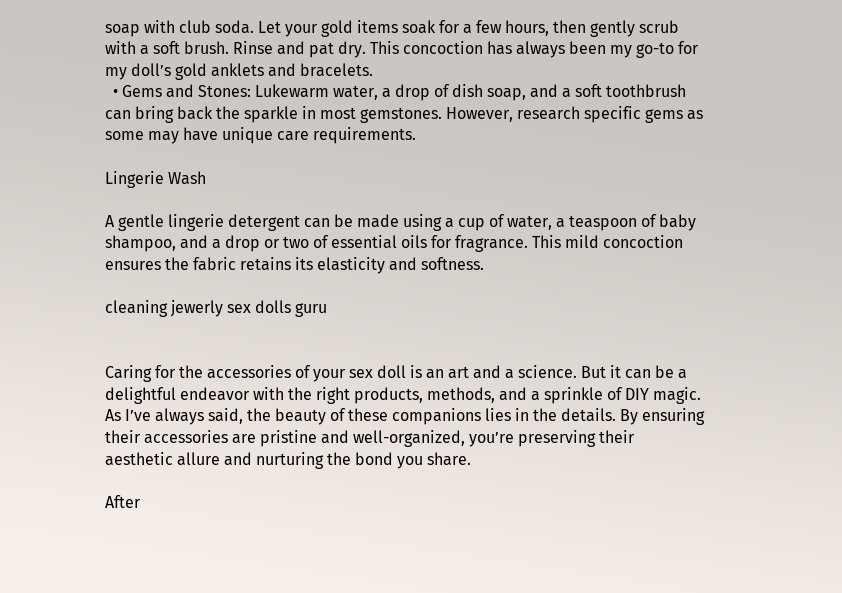soap with club soda. Let your gold items soak for a few hours, then gently scrub with a soft brush. Rinse and pat dry. This concoction has always been my go-to for my doll’s gold anklets and bracelets.
  • Gems and Stones: Lukewarm water, a drop of dish soap, and a soft toothbrush can bring back the sparkle in most gemstones. However, research specific gems as some may have unique care requirements.

Lingerie Wash

A gentle lingerie detergent can be made using a cup of water, a teaspoon of baby shampoo, and a drop or two of essential oils for fragrance. This mild concoction ensures the fabric retains its elasticity and softness.

cleaning jewerly sex dolls guru


Caring for the accessories of your sex doll is an art and a science. But it can be a delightful endeavor with the right products, methods, and a sprinkle of DIY magic. As I’ve always said, the beauty of these companions lies in the details. By ensuring their accessories are pristine and well-organized, you’re preserving their aesthetic allure and nurturing the bond you share.

After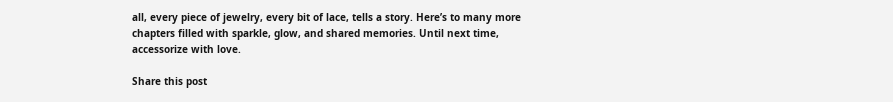all, every piece of jewelry, every bit of lace, tells a story. Here’s to many more chapters filled with sparkle, glow, and shared memories. Until next time, accessorize with love.

Share this post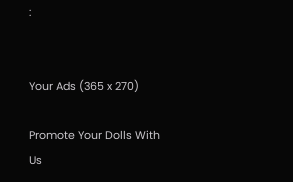:


Your Ads (365 x 270)

Promote Your Dolls With Us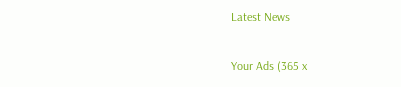Latest News

Your Ads (365 x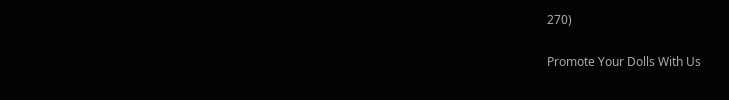270)

Promote Your Dolls With Us